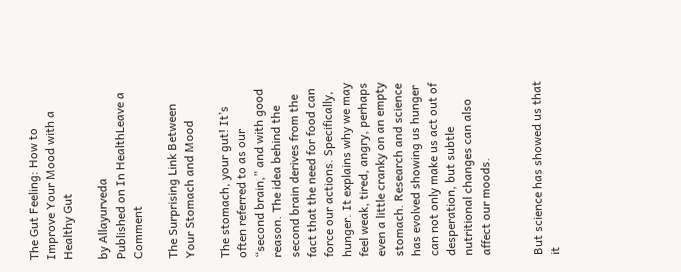The Gut Feeling: How to Improve Your Mood with a Healthy Gut

by Allayurveda
Published on In HealthLeave a Comment

The Surprising Link Between Your Stomach and Mood

The stomach, your gut! It’s often referred to as our “second brain,” and with good reason. The idea behind the second brain derives from the fact that the need for food can force our actions. Specifically, hunger. It explains why we may feel weak, tired, angry, perhaps even a little cranky on an empty stomach. Research and science has evolved showing us hunger can not only make us act out of desperation, but subtle nutritional changes can also affect our moods.


But science has showed us that it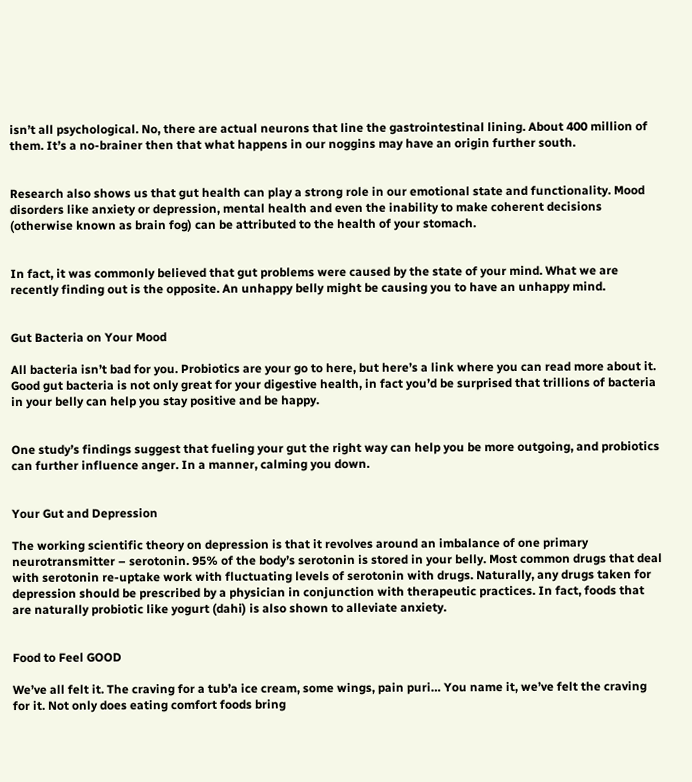isn’t all psychological. No, there are actual neurons that line the gastrointestinal lining. About 400 million of them. It’s a no-brainer then that what happens in our noggins may have an origin further south.


Research also shows us that gut health can play a strong role in our emotional state and functionality. Mood disorders like anxiety or depression, mental health and even the inability to make coherent decisions (otherwise known as brain fog) can be attributed to the health of your stomach.


In fact, it was commonly believed that gut problems were caused by the state of your mind. What we are recently finding out is the opposite. An unhappy belly might be causing you to have an unhappy mind.


Gut Bacteria on Your Mood

All bacteria isn’t bad for you. Probiotics are your go to here, but here’s a link where you can read more about it. Good gut bacteria is not only great for your digestive health, in fact you’d be surprised that trillions of bacteria in your belly can help you stay positive and be happy.


One study’s findings suggest that fueling your gut the right way can help you be more outgoing, and probiotics can further influence anger. In a manner, calming you down.


Your Gut and Depression

The working scientific theory on depression is that it revolves around an imbalance of one primary neurotransmitter – serotonin. 95% of the body’s serotonin is stored in your belly. Most common drugs that deal with serotonin re-uptake work with fluctuating levels of serotonin with drugs. Naturally, any drugs taken for depression should be prescribed by a physician in conjunction with therapeutic practices. In fact, foods that are naturally probiotic like yogurt (dahi) is also shown to alleviate anxiety.


Food to Feel GOOD

We’ve all felt it. The craving for a tub’a ice cream, some wings, pain puri… You name it, we’ve felt the craving for it. Not only does eating comfort foods bring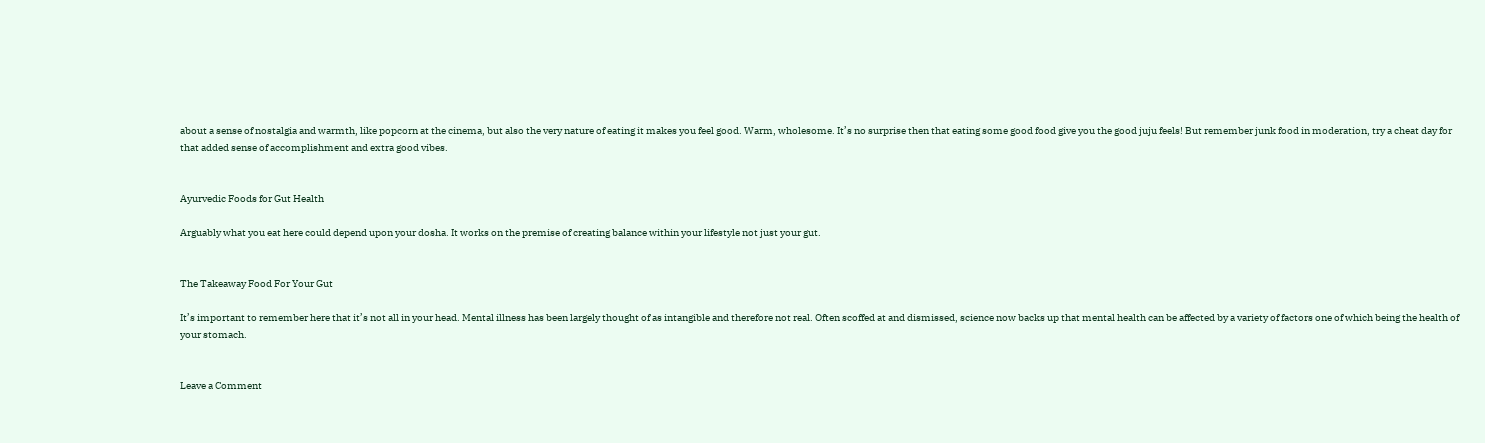about a sense of nostalgia and warmth, like popcorn at the cinema, but also the very nature of eating it makes you feel good. Warm, wholesome. It’s no surprise then that eating some good food give you the good juju feels! But remember junk food in moderation, try a cheat day for that added sense of accomplishment and extra good vibes.


Ayurvedic Foods for Gut Health

Arguably what you eat here could depend upon your dosha. It works on the premise of creating balance within your lifestyle not just your gut.


The Takeaway Food For Your Gut

It’s important to remember here that it’s not all in your head. Mental illness has been largely thought of as intangible and therefore not real. Often scoffed at and dismissed, science now backs up that mental health can be affected by a variety of factors one of which being the health of your stomach.


Leave a Comment